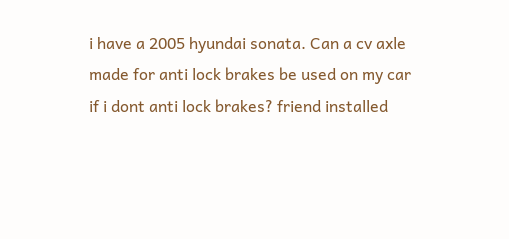i have a 2005 hyundai sonata. Can a cv axle made for anti lock brakes be used on my car if i dont anti lock brakes? friend installed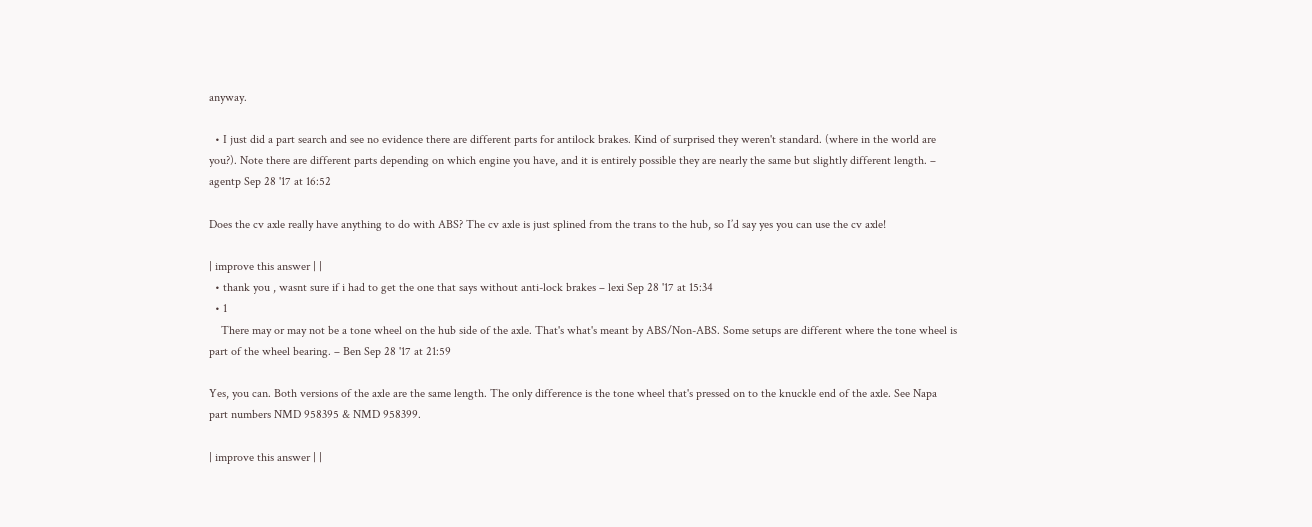anyway.

  • I just did a part search and see no evidence there are different parts for antilock brakes. Kind of surprised they weren't standard. (where in the world are you?). Note there are different parts depending on which engine you have, and it is entirely possible they are nearly the same but slightly different length. – agentp Sep 28 '17 at 16:52

Does the cv axle really have anything to do with ABS? The cv axle is just splined from the trans to the hub, so I’d say yes you can use the cv axle!

| improve this answer | |
  • thank you , wasnt sure if i had to get the one that says without anti-lock brakes – lexi Sep 28 '17 at 15:34
  • 1
    There may or may not be a tone wheel on the hub side of the axle. That's what's meant by ABS/Non-ABS. Some setups are different where the tone wheel is part of the wheel bearing. – Ben Sep 28 '17 at 21:59

Yes, you can. Both versions of the axle are the same length. The only difference is the tone wheel that's pressed on to the knuckle end of the axle. See Napa part numbers NMD 958395 & NMD 958399.

| improve this answer | |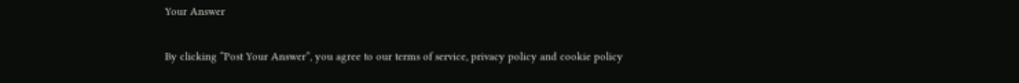Your Answer

By clicking “Post Your Answer”, you agree to our terms of service, privacy policy and cookie policy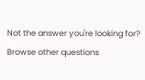Not the answer you're looking for? Browse other questions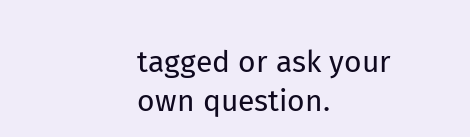tagged or ask your own question.